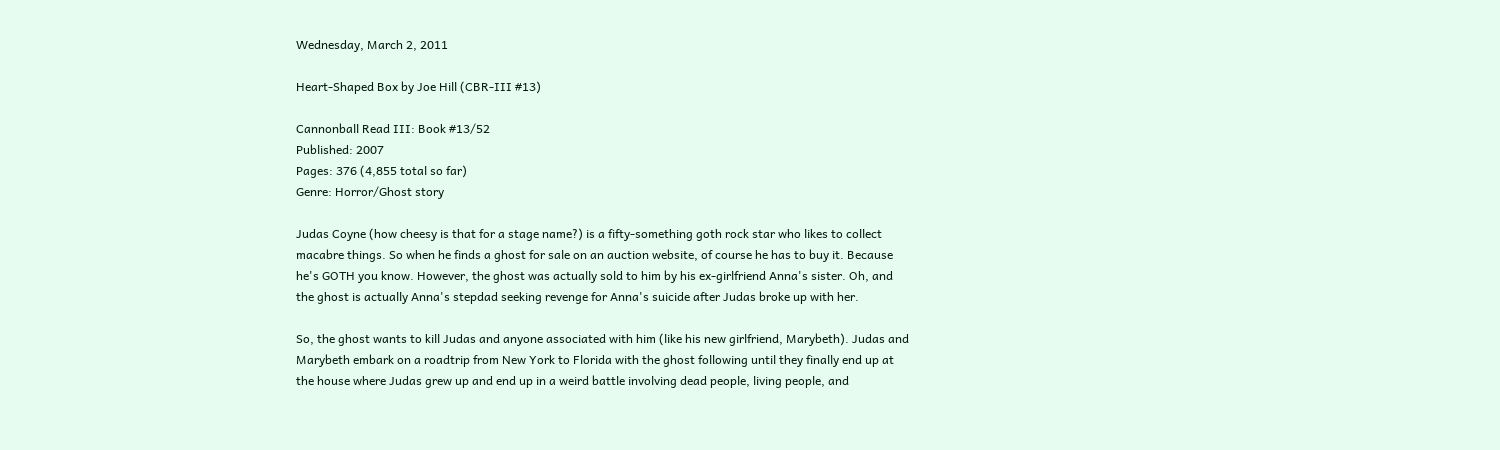Wednesday, March 2, 2011

Heart-Shaped Box by Joe Hill (CBR-III #13)

Cannonball Read III: Book #13/52
Published: 2007
Pages: 376 (4,855 total so far)
Genre: Horror/Ghost story

Judas Coyne (how cheesy is that for a stage name?) is a fifty-something goth rock star who likes to collect macabre things. So when he finds a ghost for sale on an auction website, of course he has to buy it. Because he's GOTH you know. However, the ghost was actually sold to him by his ex-girlfriend Anna's sister. Oh, and the ghost is actually Anna's stepdad seeking revenge for Anna's suicide after Judas broke up with her.

So, the ghost wants to kill Judas and anyone associated with him (like his new girlfriend, Marybeth). Judas and Marybeth embark on a roadtrip from New York to Florida with the ghost following until they finally end up at the house where Judas grew up and end up in a weird battle involving dead people, living people, and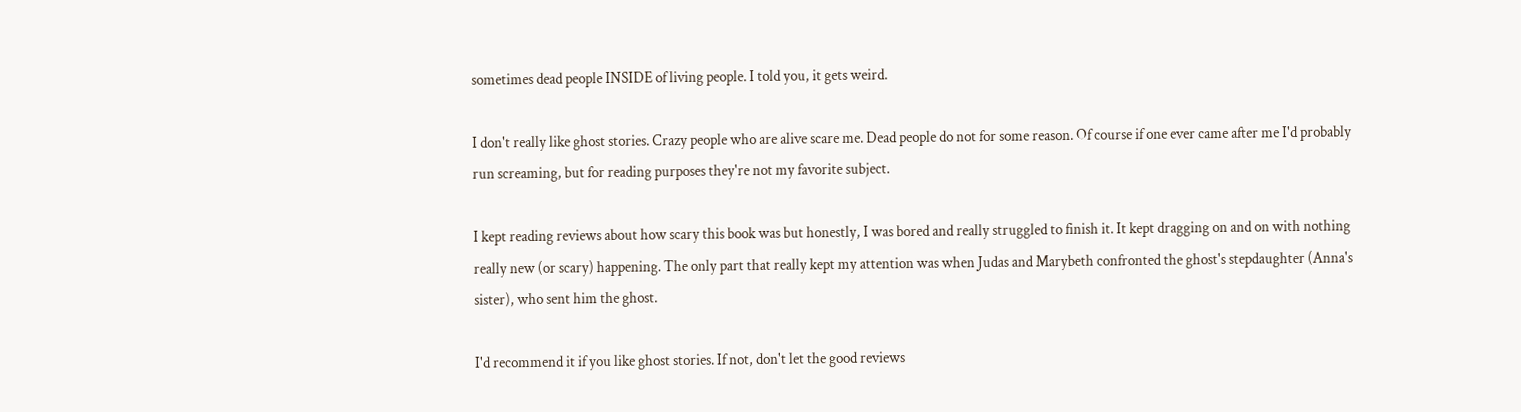sometimes dead people INSIDE of living people. I told you, it gets weird.

I don't really like ghost stories. Crazy people who are alive scare me. Dead people do not for some reason. Of course if one ever came after me I'd probably run screaming, but for reading purposes they're not my favorite subject.

I kept reading reviews about how scary this book was but honestly, I was bored and really struggled to finish it. It kept dragging on and on with nothing really new (or scary) happening. The only part that really kept my attention was when Judas and Marybeth confronted the ghost's stepdaughter (Anna's sister), who sent him the ghost.

I'd recommend it if you like ghost stories. If not, don't let the good reviews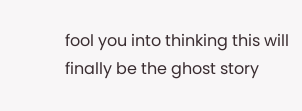fool you into thinking this will finally be the ghost story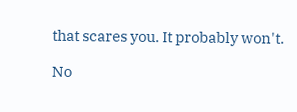that scares you. It probably won't.

No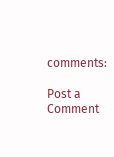comments:

Post a Comment